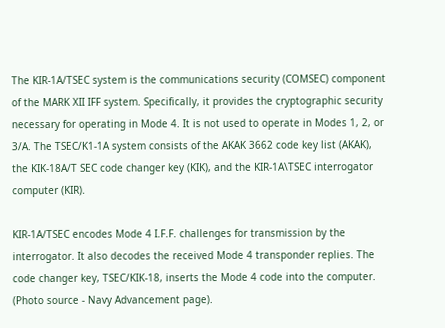The KIR-1A/TSEC system is the communications security (COMSEC) component of the MARK XII IFF system. Specifically, it provides the cryptographic security necessary for operating in Mode 4. It is not used to operate in Modes 1, 2, or 3/A. The TSEC/K1-1A system consists of the AKAK 3662 code key list (AKAK), the KIK-18A/T SEC code changer key (KIK), and the KIR-1A\TSEC interrogator computer (KIR).

KIR-1A/TSEC encodes Mode 4 I.F.F. challenges for transmission by the interrogator. It also decodes the received Mode 4 transponder replies. The code changer key, TSEC/KIK-18, inserts the Mode 4 code into the computer. (Photo source - Navy Advancement page).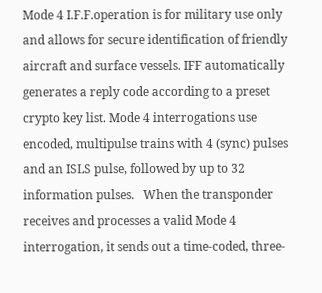Mode 4 I.F.F.operation is for military use only and allows for secure identification of friendly aircraft and surface vessels. IFF automatically generates a reply code according to a preset crypto key list. Mode 4 interrogations use encoded, multipulse trains with 4 (sync) pulses and an ISLS pulse, followed by up to 32 information pulses.   When the transponder receives and processes a valid Mode 4 interrogation, it sends out a time-coded, three-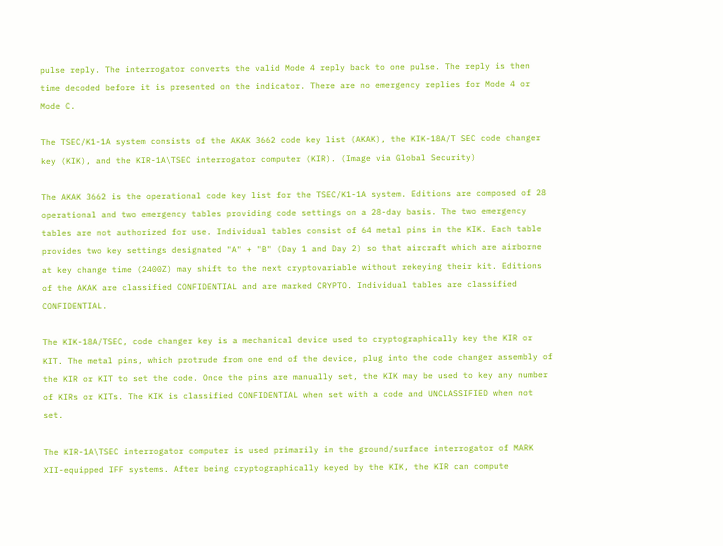pulse reply. The interrogator converts the valid Mode 4 reply back to one pulse. The reply is then time decoded before it is presented on the indicator. There are no emergency replies for Mode 4 or Mode C.

The TSEC/K1-1A system consists of the AKAK 3662 code key list (AKAK), the KIK-18A/T SEC code changer key (KIK), and the KIR-1A\TSEC interrogator computer (KIR). (Image via Global Security)

The AKAK 3662 is the operational code key list for the TSEC/K1-1A system. Editions are composed of 28 operational and two emergency tables providing code settings on a 28-day basis. The two emergency tables are not authorized for use. Individual tables consist of 64 metal pins in the KIK. Each table provides two key settings designated "A" + "B" (Day 1 and Day 2) so that aircraft which are airborne at key change time (2400Z) may shift to the next cryptovariable without rekeying their kit. Editions of the AKAK are classified CONFIDENTIAL and are marked CRYPTO. Individual tables are classified CONFIDENTIAL.

The KIK-18A/TSEC, code changer key is a mechanical device used to cryptographically key the KIR or KIT. The metal pins, which protrude from one end of the device, plug into the code changer assembly of the KIR or KIT to set the code. Once the pins are manually set, the KIK may be used to key any number of KIRs or KITs. The KIK is classified CONFIDENTIAL when set with a code and UNCLASSIFIED when not set.

The KIR-1A\TSEC interrogator computer is used primarily in the ground/surface interrogator of MARK XII-equipped IFF systems. After being cryptographically keyed by the KIK, the KIR can compute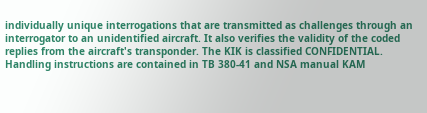individually unique interrogations that are transmitted as challenges through an interrogator to an unidentified aircraft. It also verifies the validity of the coded replies from the aircraft's transponder. The KIK is classified CONFIDENTIAL. Handling instructions are contained in TB 380-41 and NSA manual KAM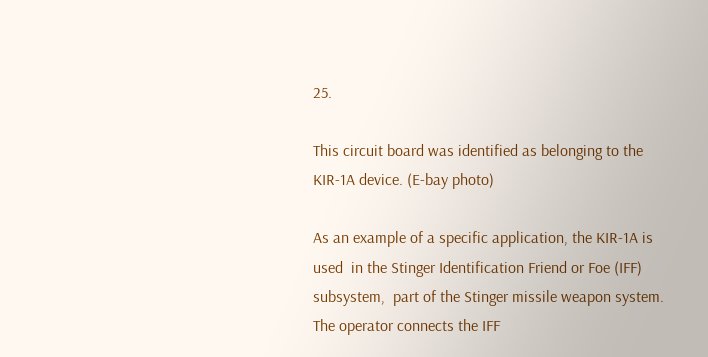25.

This circuit board was identified as belonging to the KIR-1A device. (E-bay photo)

As an example of a specific application, the KIR-1A is used  in the Stinger Identification Friend or Foe (IFF) subsystem,  part of the Stinger missile weapon system. The operator connects the IFF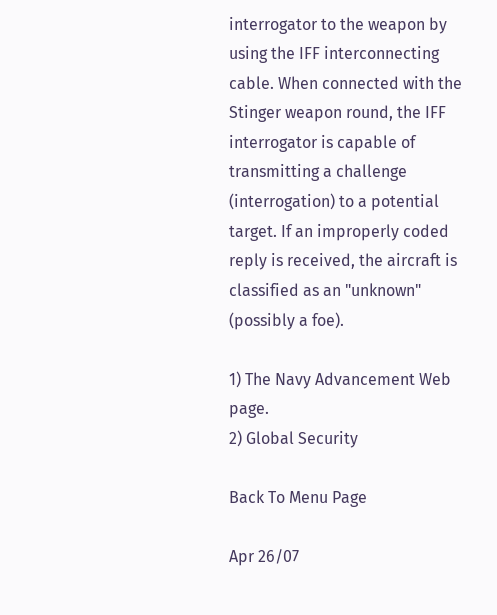interrogator to the weapon by using the IFF interconnecting cable. When connected with the Stinger weapon round, the IFF interrogator is capable of transmitting a challenge (interrogation) to a potential target. If an improperly coded reply is received, the aircraft is classified as an "unknown" (possibly a foe).

1) The Navy Advancement Web page.
2) Global Security

Back To Menu Page

Apr 26/07